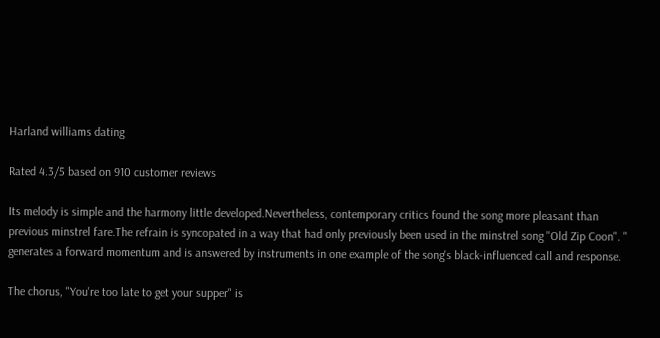Harland williams dating

Rated 4.3/5 based on 910 customer reviews

Its melody is simple and the harmony little developed.Nevertheless, contemporary critics found the song more pleasant than previous minstrel fare.The refrain is syncopated in a way that had only previously been used in the minstrel song "Old Zip Coon". " generates a forward momentum and is answered by instruments in one example of the song's black-influenced call and response.

The chorus, "You're too late to get your supper" is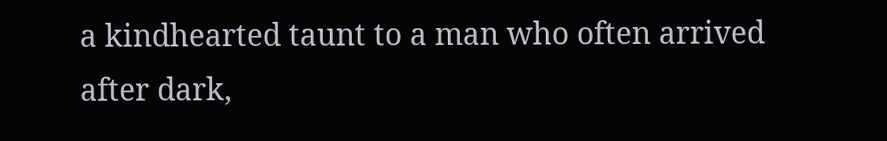a kindhearted taunt to a man who often arrived after dark,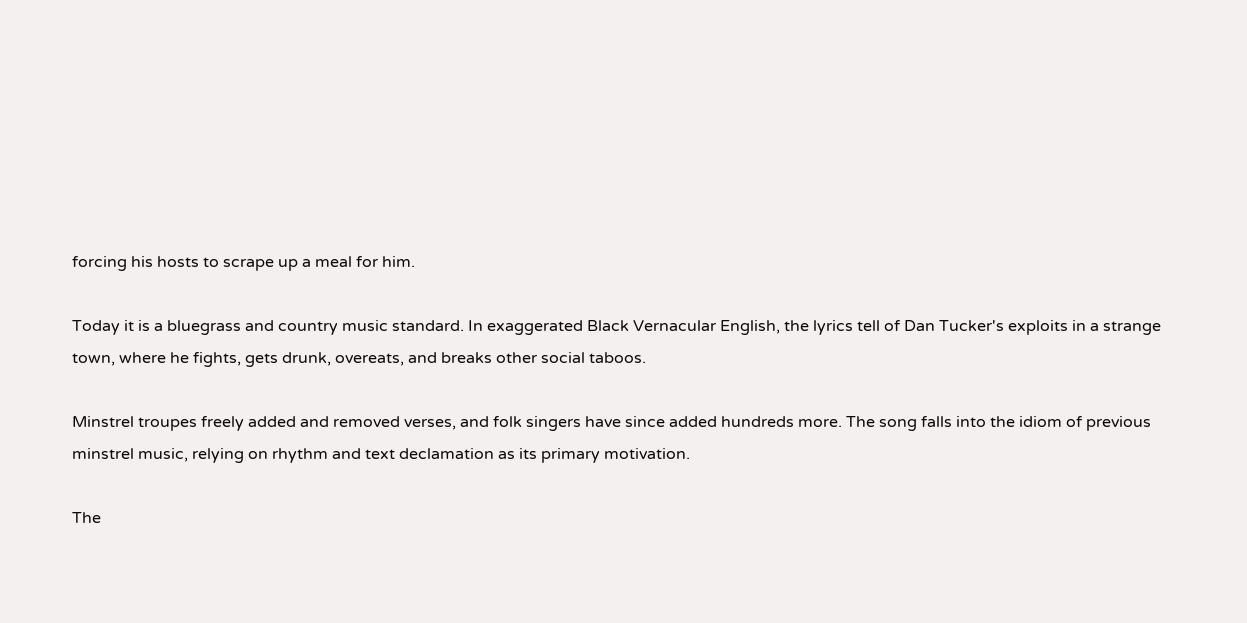forcing his hosts to scrape up a meal for him.

Today it is a bluegrass and country music standard. In exaggerated Black Vernacular English, the lyrics tell of Dan Tucker's exploits in a strange town, where he fights, gets drunk, overeats, and breaks other social taboos.

Minstrel troupes freely added and removed verses, and folk singers have since added hundreds more. The song falls into the idiom of previous minstrel music, relying on rhythm and text declamation as its primary motivation.

The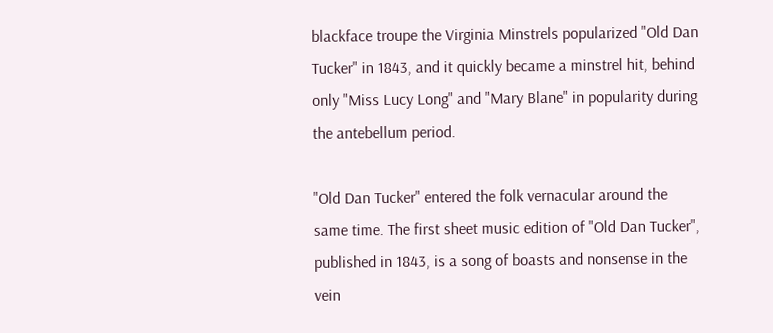blackface troupe the Virginia Minstrels popularized "Old Dan Tucker" in 1843, and it quickly became a minstrel hit, behind only "Miss Lucy Long" and "Mary Blane" in popularity during the antebellum period.

"Old Dan Tucker" entered the folk vernacular around the same time. The first sheet music edition of "Old Dan Tucker", published in 1843, is a song of boasts and nonsense in the vein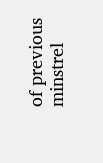of previous minstrel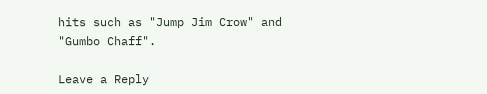hits such as "Jump Jim Crow" and "Gumbo Chaff".

Leave a Reply